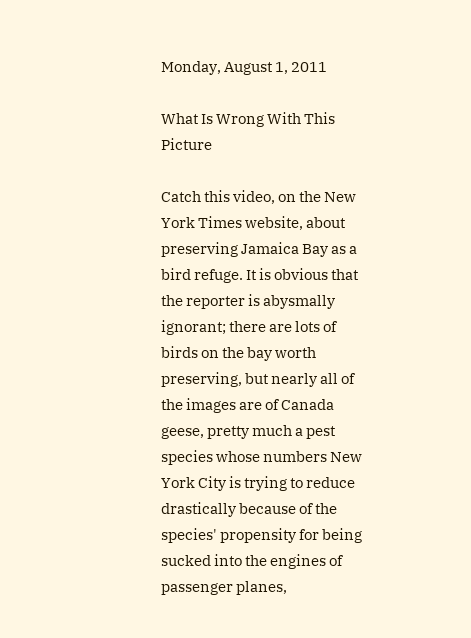Monday, August 1, 2011

What Is Wrong With This Picture

Catch this video, on the New York Times website, about preserving Jamaica Bay as a bird refuge. It is obvious that the reporter is abysmally ignorant; there are lots of birds on the bay worth preserving, but nearly all of the images are of Canada geese, pretty much a pest species whose numbers New York City is trying to reduce drastically because of the species' propensity for being sucked into the engines of passenger planes,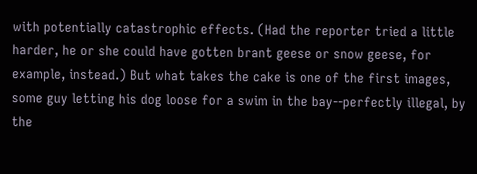with potentially catastrophic effects. (Had the reporter tried a little harder, he or she could have gotten brant geese or snow geese, for example, instead.) But what takes the cake is one of the first images, some guy letting his dog loose for a swim in the bay--perfectly illegal, by the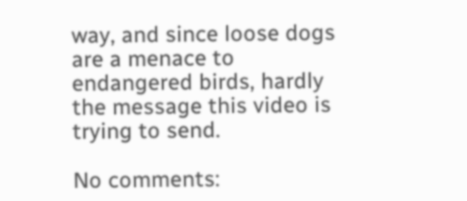way, and since loose dogs are a menace to endangered birds, hardly the message this video is trying to send.

No comments: